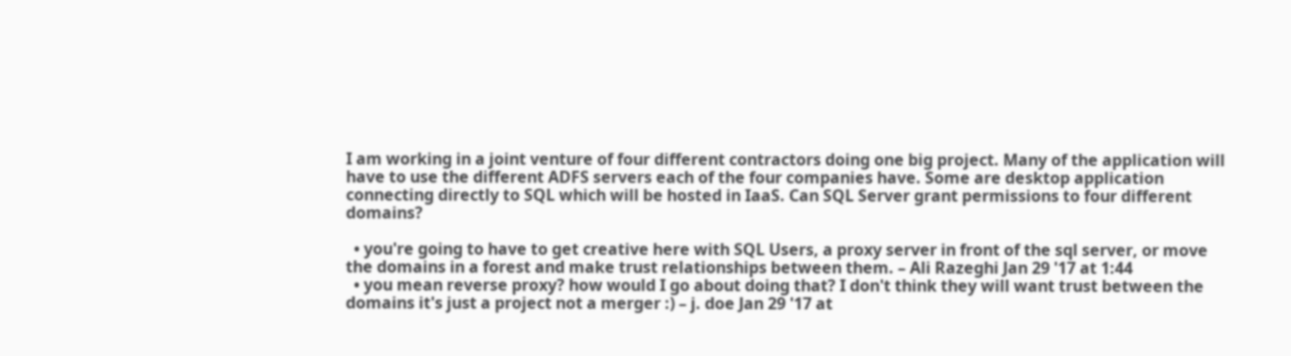I am working in a joint venture of four different contractors doing one big project. Many of the application will have to use the different ADFS servers each of the four companies have. Some are desktop application connecting directly to SQL which will be hosted in IaaS. Can SQL Server grant permissions to four different domains?

  • you're going to have to get creative here with SQL Users, a proxy server in front of the sql server, or move the domains in a forest and make trust relationships between them. – Ali Razeghi Jan 29 '17 at 1:44
  • you mean reverse proxy? how would I go about doing that? I don't think they will want trust between the domains it's just a project not a merger :) – j. doe Jan 29 '17 at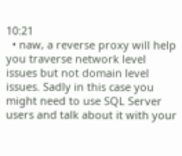10:21
  • naw, a reverse proxy will help you traverse network level issues but not domain level issues. Sadly in this case you might need to use SQL Server users and talk about it with your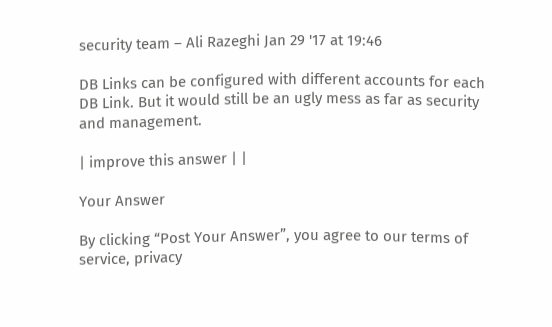security team – Ali Razeghi Jan 29 '17 at 19:46

DB Links can be configured with different accounts for each DB Link. But it would still be an ugly mess as far as security and management.

| improve this answer | |

Your Answer

By clicking “Post Your Answer”, you agree to our terms of service, privacy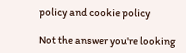policy and cookie policy

Not the answer you're looking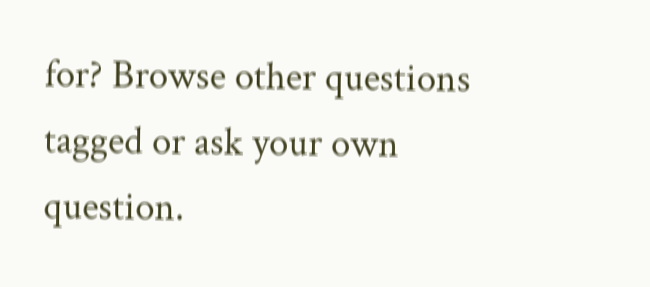for? Browse other questions tagged or ask your own question.